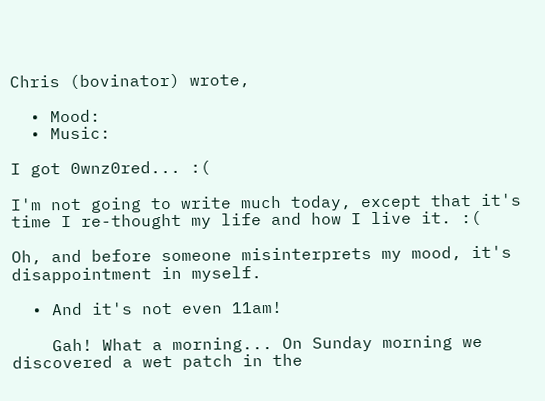Chris (bovinator) wrote,

  • Mood:
  • Music:

I got 0wnz0red... :(

I'm not going to write much today, except that it's time I re-thought my life and how I live it. :(

Oh, and before someone misinterprets my mood, it's disappointment in myself.

  • And it's not even 11am!

    Gah! What a morning... On Sunday morning we discovered a wet patch in the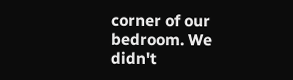corner of our bedroom. We didn't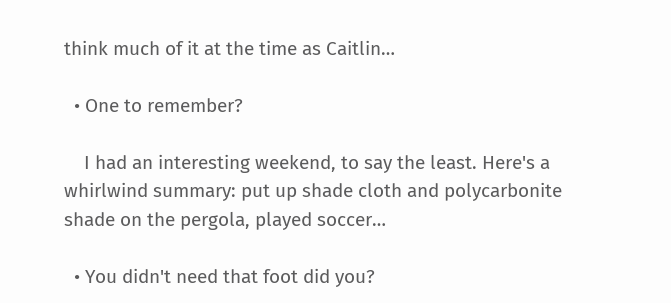think much of it at the time as Caitlin…

  • One to remember?

    I had an interesting weekend, to say the least. Here's a whirlwind summary: put up shade cloth and polycarbonite shade on the pergola, played soccer…

  • You didn't need that foot did you?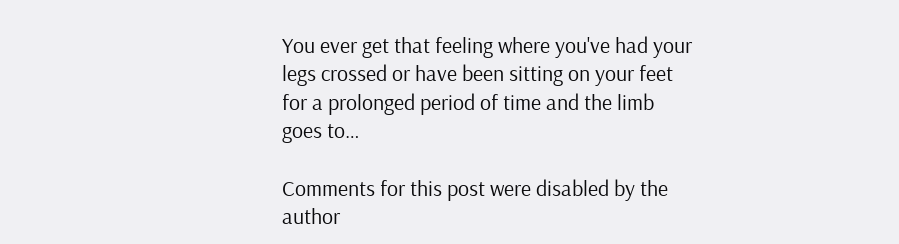You ever get that feeling where you've had your legs crossed or have been sitting on your feet for a prolonged period of time and the limb goes to…

Comments for this post were disabled by the author